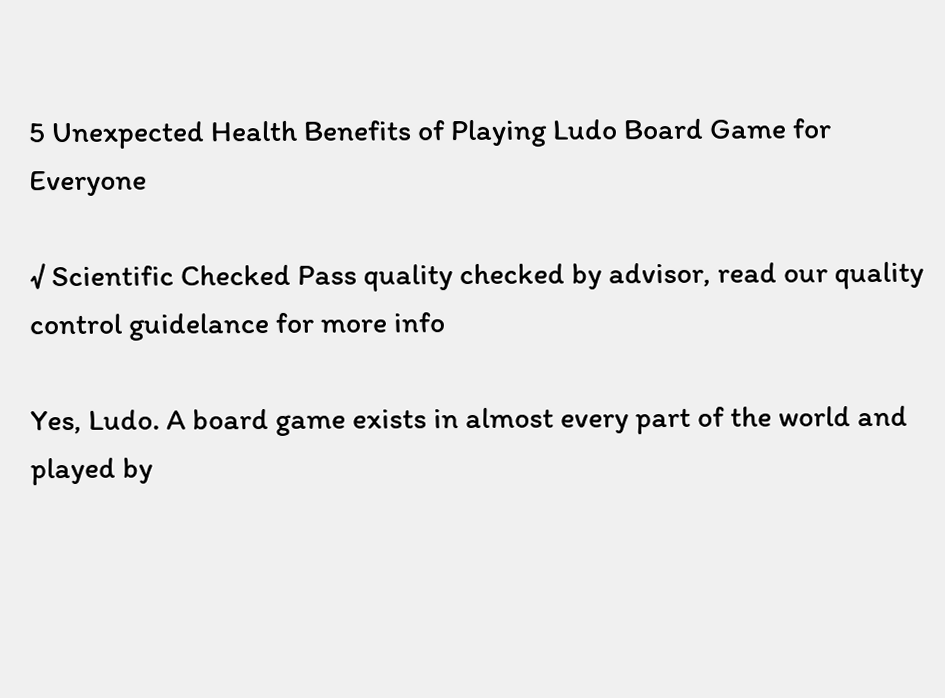5 Unexpected Health Benefits of Playing Ludo Board Game for Everyone

√ Scientific Checked Pass quality checked by advisor, read our quality control guidelance for more info

Yes, Ludo. A board game exists in almost every part of the world and played by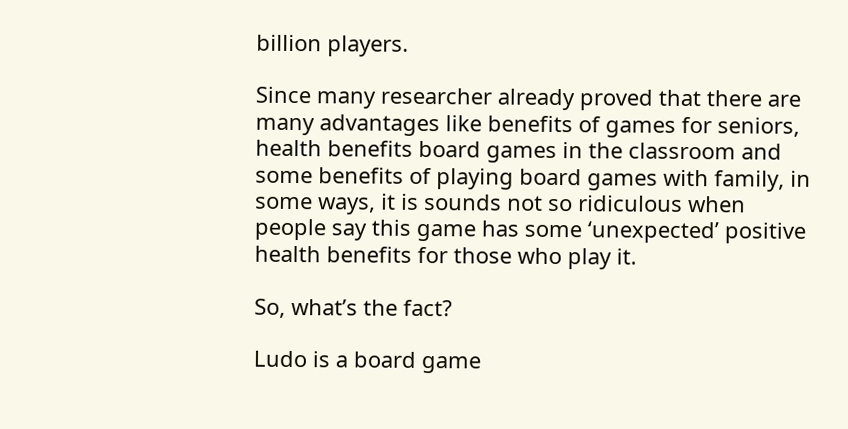billion players.

Since many researcher already proved that there are many advantages like benefits of games for seniors, health benefits board games in the classroom and some benefits of playing board games with family, in some ways, it is sounds not so ridiculous when people say this game has some ‘unexpected’ positive health benefits for those who play it.

So, what’s the fact?

Ludo is a board game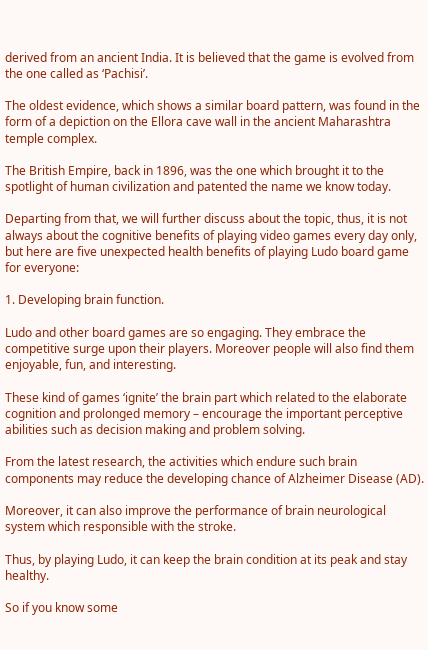derived from an ancient India. It is believed that the game is evolved from the one called as ‘Pachisi’.

The oldest evidence, which shows a similar board pattern, was found in the form of a depiction on the Ellora cave wall in the ancient Maharashtra temple complex.

The British Empire, back in 1896, was the one which brought it to the spotlight of human civilization and patented the name we know today.

Departing from that, we will further discuss about the topic, thus, it is not always about the cognitive benefits of playing video games every day only, but here are five unexpected health benefits of playing Ludo board game for everyone:

1. Developing brain function.

Ludo and other board games are so engaging. They embrace the competitive surge upon their players. Moreover people will also find them enjoyable, fun, and interesting.

These kind of games ‘ignite’ the brain part which related to the elaborate cognition and prolonged memory – encourage the important perceptive abilities such as decision making and problem solving.

From the latest research, the activities which endure such brain components may reduce the developing chance of Alzheimer Disease (AD).

Moreover, it can also improve the performance of brain neurological system which responsible with the stroke.

Thus, by playing Ludo, it can keep the brain condition at its peak and stay healthy.

So if you know some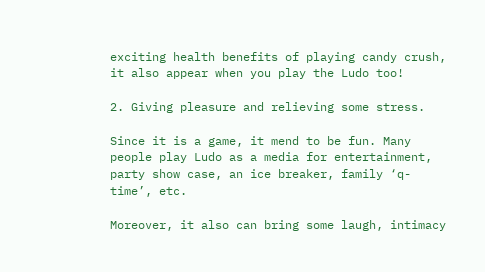exciting health benefits of playing candy crush, it also appear when you play the Ludo too!

2. Giving pleasure and relieving some stress.

Since it is a game, it mend to be fun. Many people play Ludo as a media for entertainment, party show case, an ice breaker, family ‘q-time’, etc.

Moreover, it also can bring some laugh, intimacy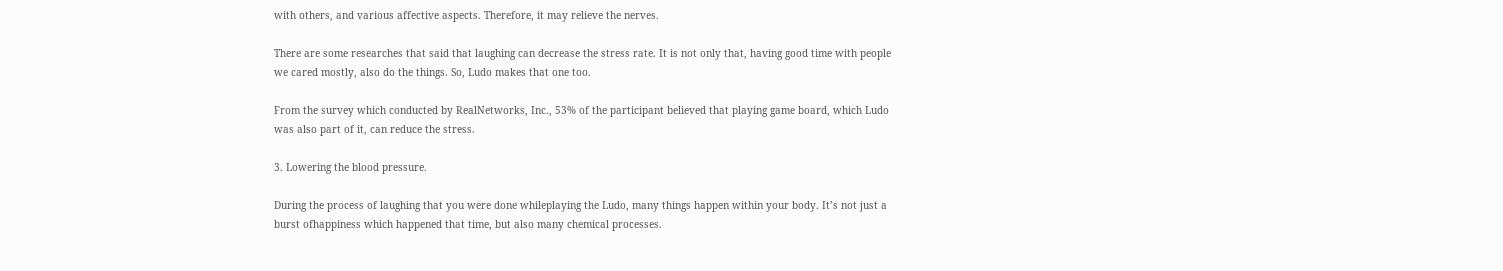with others, and various affective aspects. Therefore, it may relieve the nerves.

There are some researches that said that laughing can decrease the stress rate. It is not only that, having good time with people we cared mostly, also do the things. So, Ludo makes that one too.

From the survey which conducted by RealNetworks, Inc., 53% of the participant believed that playing game board, which Ludo was also part of it, can reduce the stress.

3. Lowering the blood pressure.

During the process of laughing that you were done whileplaying the Ludo, many things happen within your body. It’s not just a burst ofhappiness which happened that time, but also many chemical processes.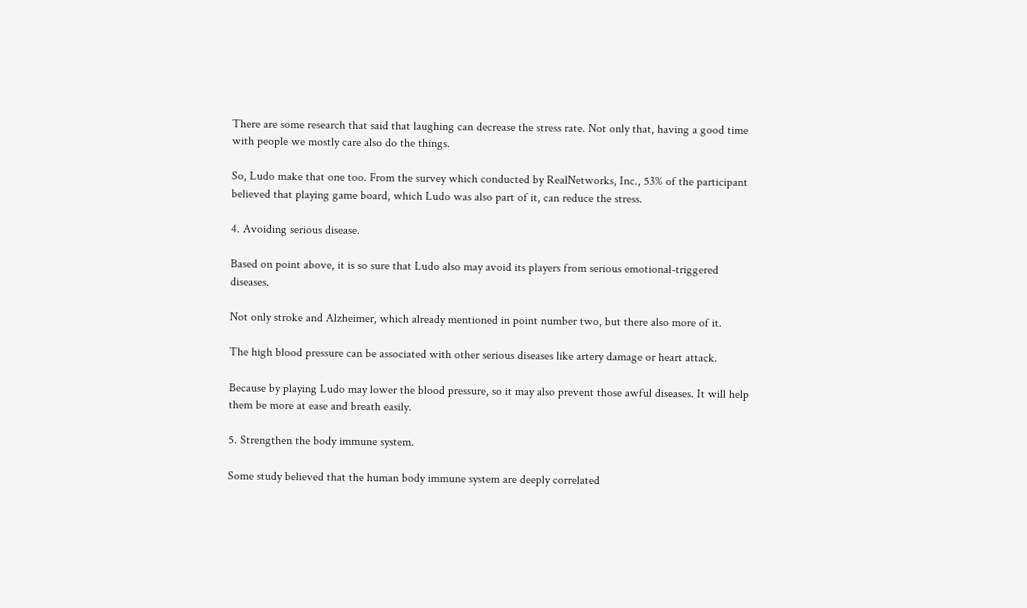There are some research that said that laughing can decrease the stress rate. Not only that, having a good time with people we mostly care also do the things.

So, Ludo make that one too. From the survey which conducted by RealNetworks, Inc., 53% of the participant believed that playing game board, which Ludo was also part of it, can reduce the stress.

4. Avoiding serious disease.

Based on point above, it is so sure that Ludo also may avoid its players from serious emotional-triggered diseases.

Not only stroke and Alzheimer, which already mentioned in point number two, but there also more of it.

The high blood pressure can be associated with other serious diseases like artery damage or heart attack.

Because by playing Ludo may lower the blood pressure, so it may also prevent those awful diseases. It will help them be more at ease and breath easily.

5. Strengthen the body immune system.

Some study believed that the human body immune system are deeply correlated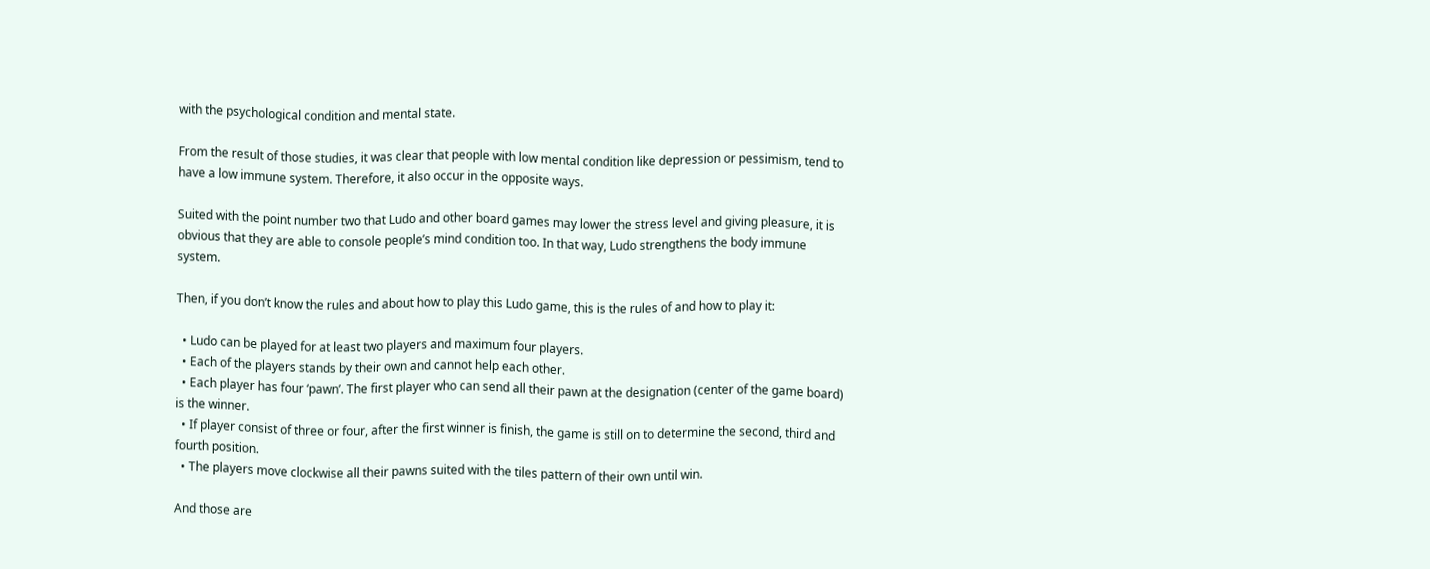with the psychological condition and mental state.

From the result of those studies, it was clear that people with low mental condition like depression or pessimism, tend to have a low immune system. Therefore, it also occur in the opposite ways.

Suited with the point number two that Ludo and other board games may lower the stress level and giving pleasure, it is obvious that they are able to console people’s mind condition too. In that way, Ludo strengthens the body immune system.

Then, if you don’t know the rules and about how to play this Ludo game, this is the rules of and how to play it:

  • Ludo can be played for at least two players and maximum four players.
  • Each of the players stands by their own and cannot help each other.
  • Each player has four ‘pawn’. The first player who can send all their pawn at the designation (center of the game board) is the winner.
  • If player consist of three or four, after the first winner is finish, the game is still on to determine the second, third and fourth position.
  • The players move clockwise all their pawns suited with the tiles pattern of their own until win.

And those are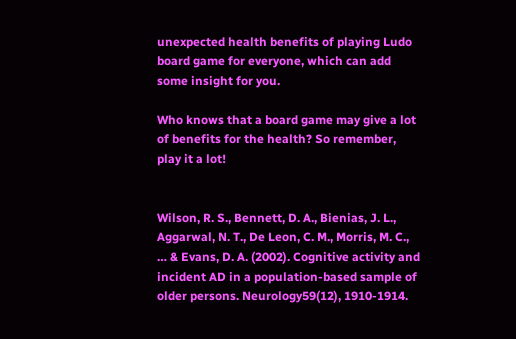unexpected health benefits of playing Ludo board game for everyone, which can add some insight for you.

Who knows that a board game may give a lot of benefits for the health? So remember, play it a lot!


Wilson, R. S., Bennett, D. A., Bienias, J. L., Aggarwal, N. T., De Leon, C. M., Morris, M. C., … & Evans, D. A. (2002). Cognitive activity and incident AD in a population-based sample of older persons. Neurology59(12), 1910-1914.